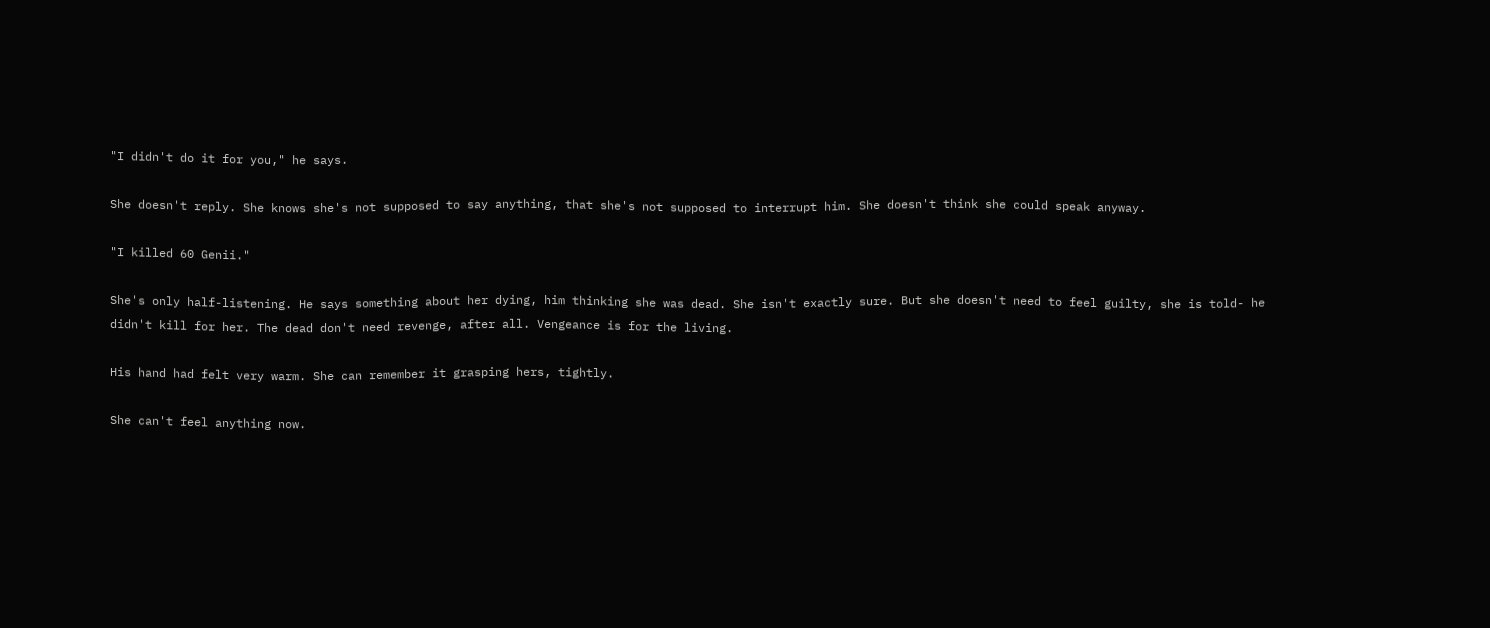"I didn't do it for you," he says.

She doesn't reply. She knows she's not supposed to say anything, that she's not supposed to interrupt him. She doesn't think she could speak anyway.

"I killed 60 Genii."

She's only half-listening. He says something about her dying, him thinking she was dead. She isn't exactly sure. But she doesn't need to feel guilty, she is told- he didn't kill for her. The dead don't need revenge, after all. Vengeance is for the living.

His hand had felt very warm. She can remember it grasping hers, tightly.

She can't feel anything now.